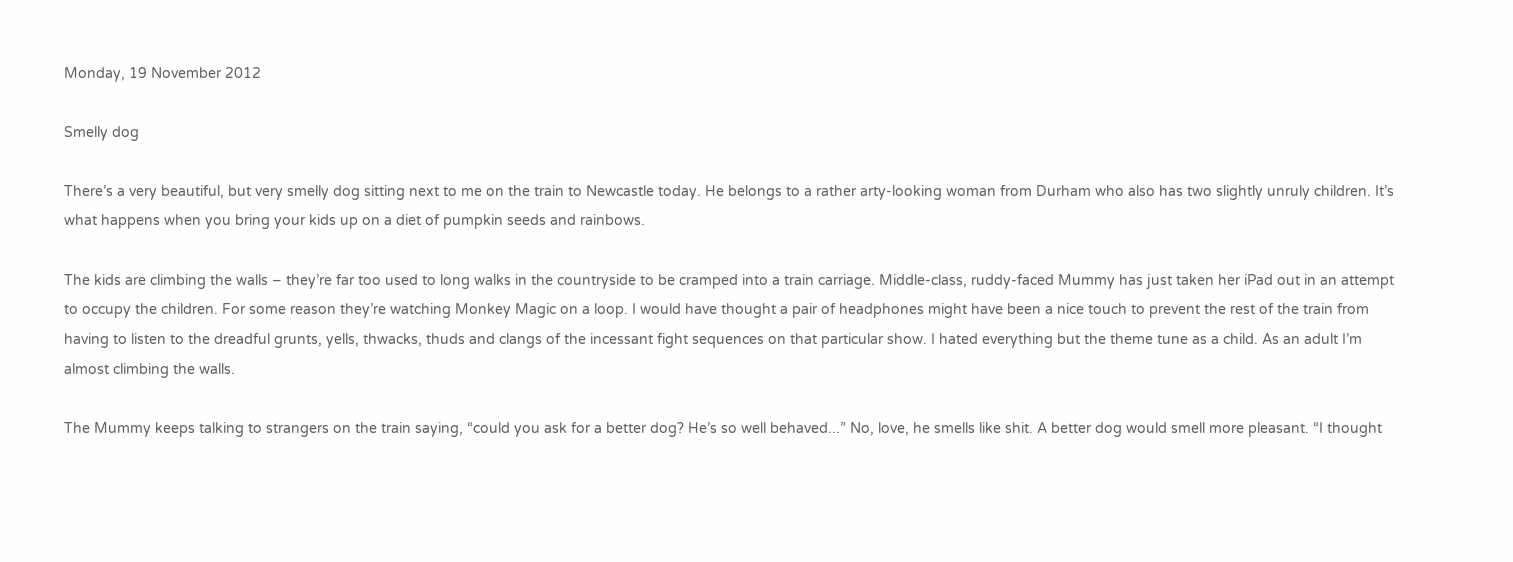Monday, 19 November 2012

Smelly dog

There’s a very beautiful, but very smelly dog sitting next to me on the train to Newcastle today. He belongs to a rather arty-looking woman from Durham who also has two slightly unruly children. It’s what happens when you bring your kids up on a diet of pumpkin seeds and rainbows.

The kids are climbing the walls – they’re far too used to long walks in the countryside to be cramped into a train carriage. Middle-class, ruddy-faced Mummy has just taken her iPad out in an attempt to occupy the children. For some reason they’re watching Monkey Magic on a loop. I would have thought a pair of headphones might have been a nice touch to prevent the rest of the train from having to listen to the dreadful grunts, yells, thwacks, thuds and clangs of the incessant fight sequences on that particular show. I hated everything but the theme tune as a child. As an adult I’m almost climbing the walls.

The Mummy keeps talking to strangers on the train saying, “could you ask for a better dog? He’s so well behaved...” No, love, he smells like shit. A better dog would smell more pleasant. “I thought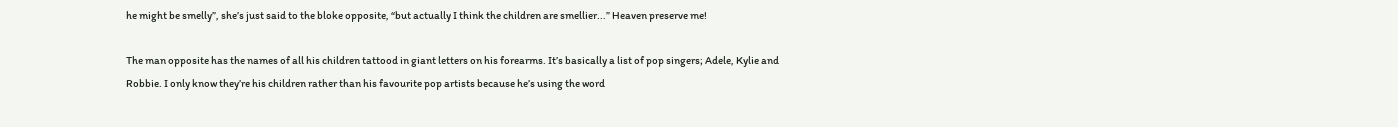he might be smelly”, she’s just said to the bloke opposite, “but actually I think the children are smellier...” Heaven preserve me!

The man opposite has the names of all his children tattood in giant letters on his forearms. It’s basically a list of pop singers; Adele, Kylie and Robbie. I only know they’re his children rather than his favourite pop artists because he’s using the word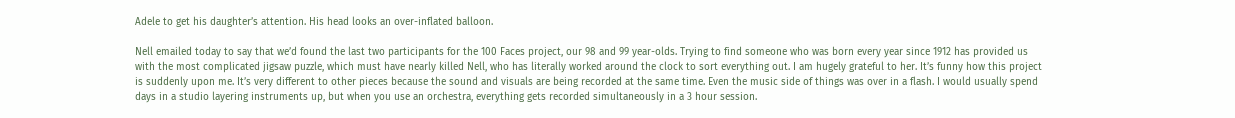Adele to get his daughter’s attention. His head looks an over-inflated balloon.

Nell emailed today to say that we’d found the last two participants for the 100 Faces project, our 98 and 99 year-olds. Trying to find someone who was born every year since 1912 has provided us with the most complicated jigsaw puzzle, which must have nearly killed Nell, who has literally worked around the clock to sort everything out. I am hugely grateful to her. It’s funny how this project is suddenly upon me. It’s very different to other pieces because the sound and visuals are being recorded at the same time. Even the music side of things was over in a flash. I would usually spend days in a studio layering instruments up, but when you use an orchestra, everything gets recorded simultaneously in a 3 hour session.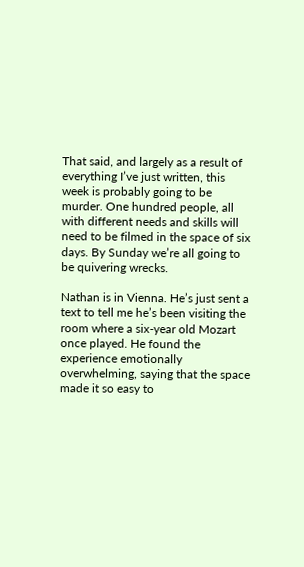That said, and largely as a result of everything I’ve just written, this week is probably going to be murder. One hundred people, all with different needs and skills will need to be filmed in the space of six days. By Sunday we’re all going to be quivering wrecks.

Nathan is in Vienna. He’s just sent a text to tell me he’s been visiting the room where a six-year old Mozart once played. He found the experience emotionally overwhelming, saying that the space made it so easy to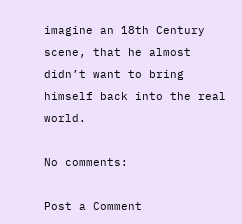imagine an 18th Century scene, that he almost didn’t want to bring himself back into the real world.

No comments:

Post a Comment